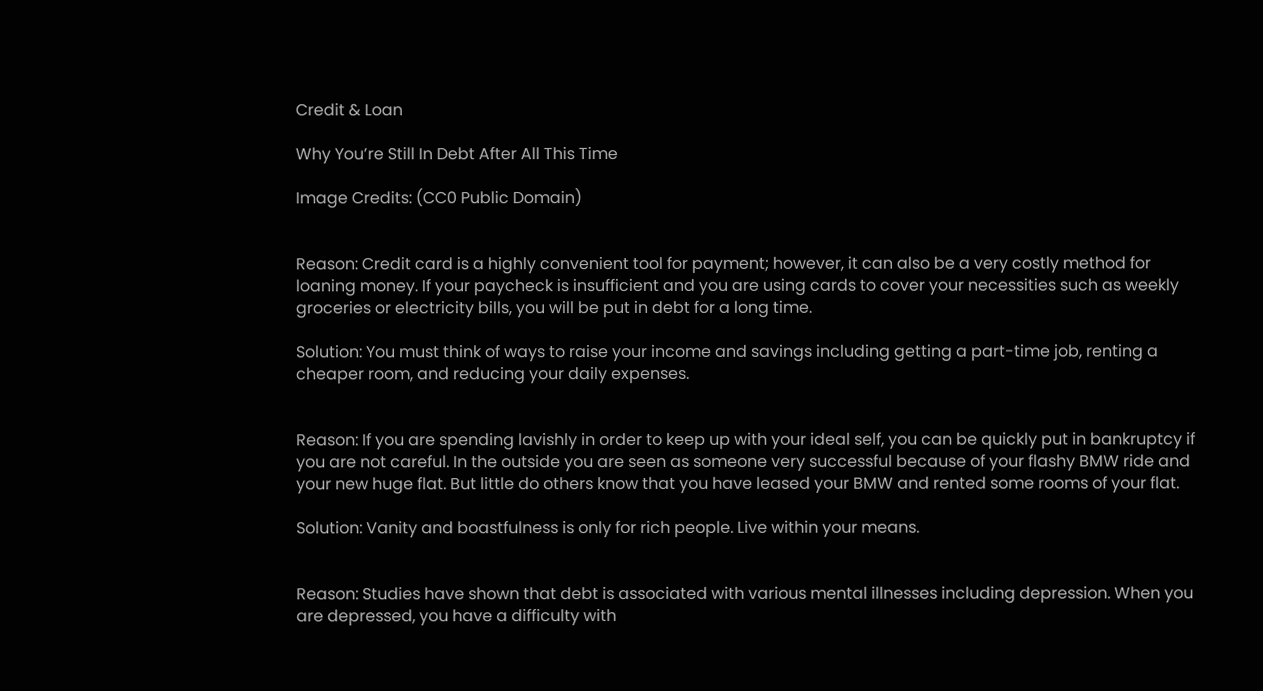Credit & Loan

Why You’re Still In Debt After All This Time

Image Credits: (CC0 Public Domain)


Reason: Credit card is a highly convenient tool for payment; however, it can also be a very costly method for loaning money. If your paycheck is insufficient and you are using cards to cover your necessities such as weekly groceries or electricity bills, you will be put in debt for a long time.

Solution: You must think of ways to raise your income and savings including getting a part-time job, renting a cheaper room, and reducing your daily expenses.


Reason: If you are spending lavishly in order to keep up with your ideal self, you can be quickly put in bankruptcy if you are not careful. In the outside you are seen as someone very successful because of your flashy BMW ride and your new huge flat. But little do others know that you have leased your BMW and rented some rooms of your flat.

Solution: Vanity and boastfulness is only for rich people. Live within your means.


Reason: Studies have shown that debt is associated with various mental illnesses including depression. When you are depressed, you have a difficulty with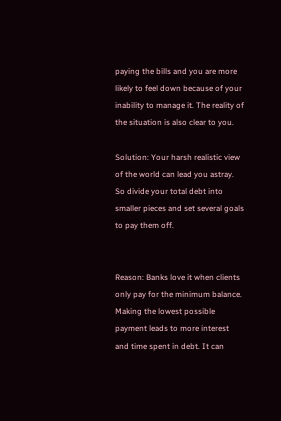paying the bills and you are more likely to feel down because of your inability to manage it. The reality of the situation is also clear to you.

Solution: Your harsh realistic view of the world can lead you astray. So divide your total debt into smaller pieces and set several goals to pay them off.


Reason: Banks love it when clients only pay for the minimum balance. Making the lowest possible payment leads to more interest and time spent in debt. It can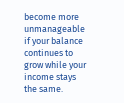become more unmanageable if your balance continues to grow while your income stays the same.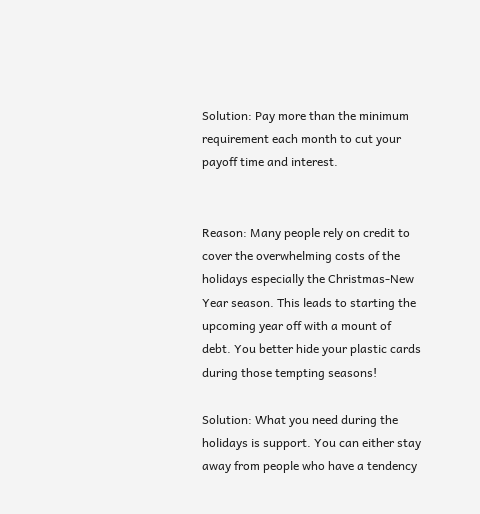Solution: Pay more than the minimum requirement each month to cut your payoff time and interest.


Reason: Many people rely on credit to cover the overwhelming costs of the holidays especially the Christmas-New Year season. This leads to starting the upcoming year off with a mount of debt. You better hide your plastic cards during those tempting seasons!

Solution: What you need during the holidays is support. You can either stay away from people who have a tendency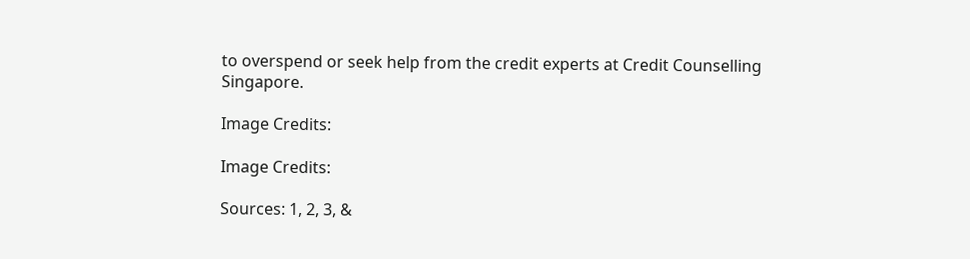to overspend or seek help from the credit experts at Credit Counselling Singapore.

Image Credits:

Image Credits:

Sources: 1, 2, 3, &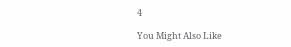4

You Might Also Like